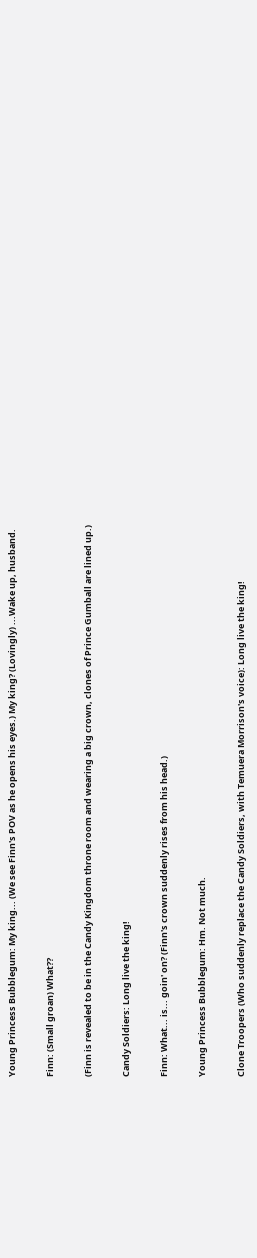Young Princess Bubblegum: My king... (We see Finn's POV as he opens his eyes.) My king? (Lovingly) ...Wake up, husband.

Finn: (Small groan) What??

(Finn is revealed to be in the Candy Kingdom throne room and wearing a big crown, clones of Prince Gumball are lined up.)

Candy Soldiers: Long live the king!

Finn: What... is... goin' on? (Finn's crown suddenly rises from his head.)

Young Princess Bubblegum: Hm. Not much.

Clone Troopers (Who suddenly replace the Candy Soldiers, with Temuera Morrison's voice): Long live the king!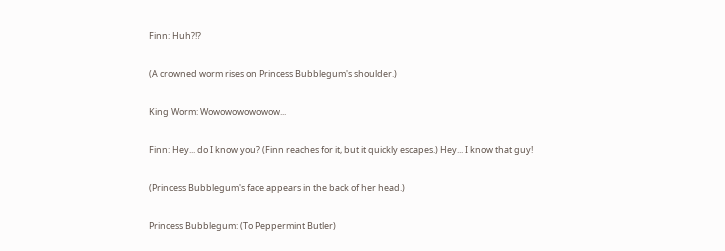Finn: Huh?!?

(A crowned worm rises on Princess Bubblegum's shoulder.)

King Worm: Wowowowowowow...

Finn: Hey... do I know you? (Finn reaches for it, but it quickly escapes.) Hey... I know that guy!

(Princess Bubblegum's face appears in the back of her head.)

Princess Bubblegum: (To Peppermint Butler)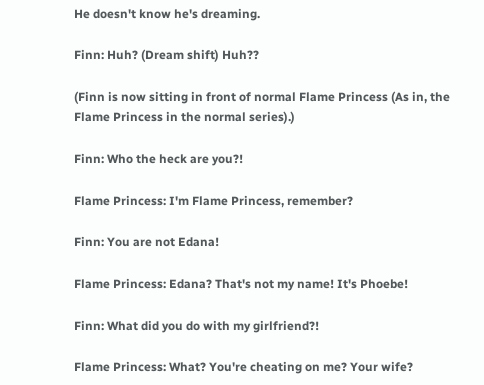He doesn't know he's dreaming.

Finn: Huh? (Dream shift) Huh??

(Finn is now sitting in front of normal Flame Princess (As in, the Flame Princess in the normal series).)

Finn: Who the heck are you?!

Flame Princess: I'm Flame Princess, remember?

Finn: You are not Edana!

Flame Princess: Edana? That's not my name! It's Phoebe!

Finn: What did you do with my girlfriend?!

Flame Princess: What? You're cheating on me? Your wife?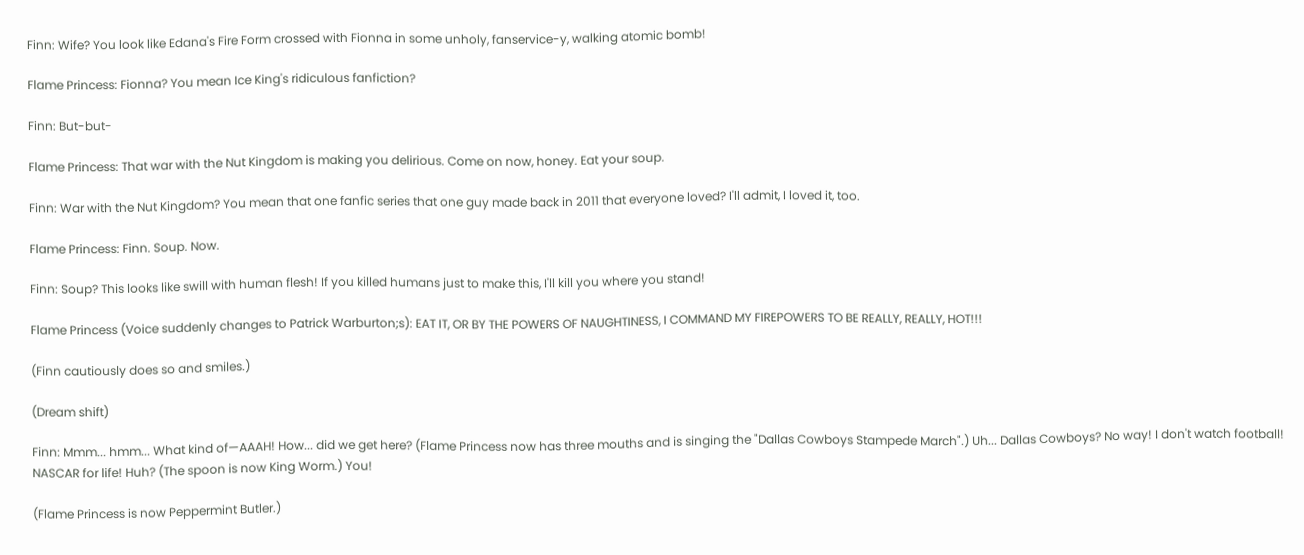Finn: Wife? You look like Edana's Fire Form crossed with Fionna in some unholy, fanservice-y, walking atomic bomb!

Flame Princess: Fionna? You mean Ice King's ridiculous fanfiction?

Finn: But-but-

Flame Princess: That war with the Nut Kingdom is making you delirious. Come on now, honey. Eat your soup.

Finn: War with the Nut Kingdom? You mean that one fanfic series that one guy made back in 2011 that everyone loved? I'll admit, I loved it, too.

Flame Princess: Finn. Soup. Now.

Finn: Soup? This looks like swill with human flesh! If you killed humans just to make this, I'll kill you where you stand!

Flame Princess (Voice suddenly changes to Patrick Warburton;s): EAT IT, OR BY THE POWERS OF NAUGHTINESS, I COMMAND MY FIREPOWERS TO BE REALLY, REALLY, HOT!!!

(Finn cautiously does so and smiles.)

(Dream shift)

Finn: Mmm... hmm... What kind of—AAAH! How... did we get here? (Flame Princess now has three mouths and is singing the "Dallas Cowboys Stampede March".) Uh... Dallas Cowboys? No way! I don't watch football! NASCAR for life! Huh? (The spoon is now King Worm.) You!

(Flame Princess is now Peppermint Butler.)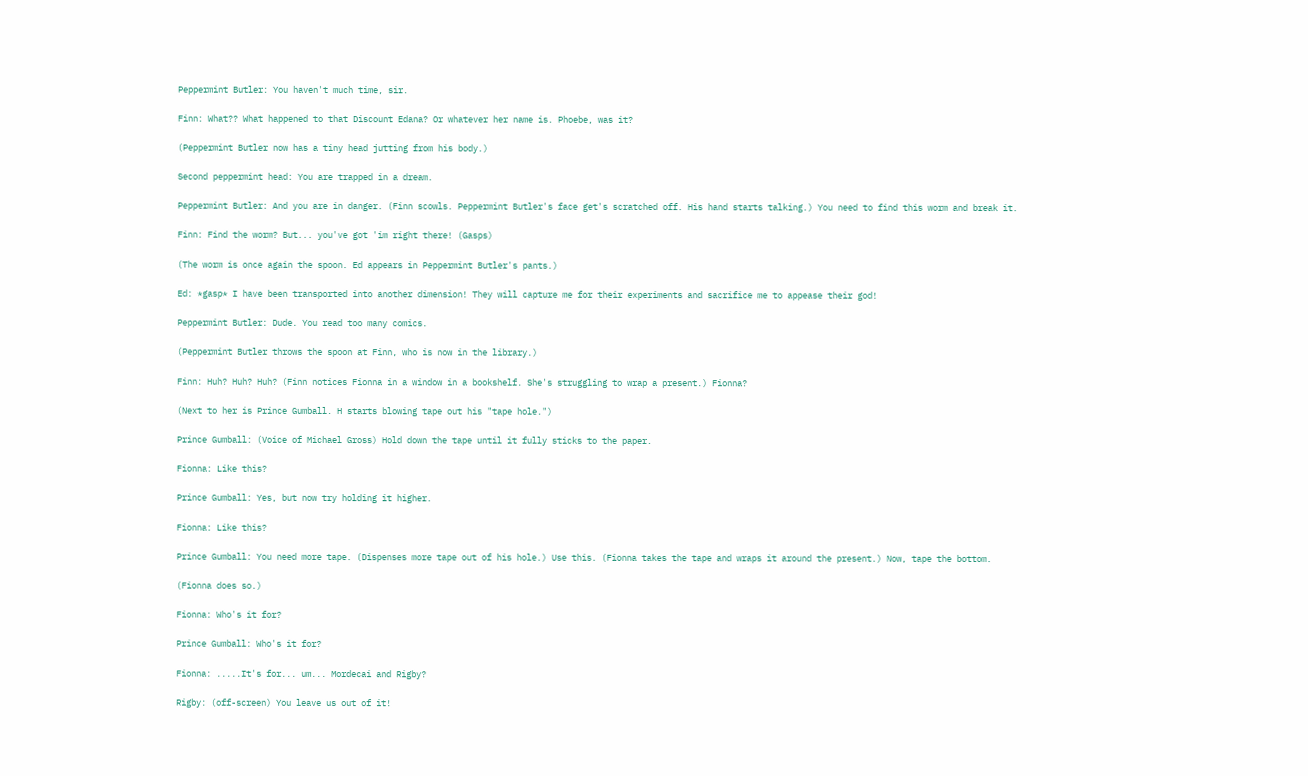Peppermint Butler: You haven't much time, sir.

Finn: What?? What happened to that Discount Edana? Or whatever her name is. Phoebe, was it?

(Peppermint Butler now has a tiny head jutting from his body.)

Second peppermint head: You are trapped in a dream.

Peppermint Butler: And you are in danger. (Finn scowls. Peppermint Butler's face get's scratched off. His hand starts talking.) You need to find this worm and break it.

Finn: Find the worm? But... you've got 'im right there! (Gasps)

(The worm is once again the spoon. Ed appears in Peppermint Butler's pants.)

Ed: *gasp* I have been transported into another dimension! They will capture me for their experiments and sacrifice me to appease their god!

Peppermint Butler: Dude. You read too many comics.

(Peppermint Butler throws the spoon at Finn, who is now in the library.)

Finn: Huh? Huh? Huh? (Finn notices Fionna in a window in a bookshelf. She's struggling to wrap a present.) Fionna?

(Next to her is Prince Gumball. H starts blowing tape out his "tape hole.")

Prince Gumball: (Voice of Michael Gross) Hold down the tape until it fully sticks to the paper.

Fionna: Like this?

Prince Gumball: Yes, but now try holding it higher.

Fionna: Like this?

Prince Gumball: You need more tape. (Dispenses more tape out of his hole.) Use this. (Fionna takes the tape and wraps it around the present.) Now, tape the bottom.

(Fionna does so.)

Fionna: Who's it for?

Prince Gumball: Who's it for?

Fionna: .....It's for... um... Mordecai and Rigby?

Rigby: (off-screen) You leave us out of it!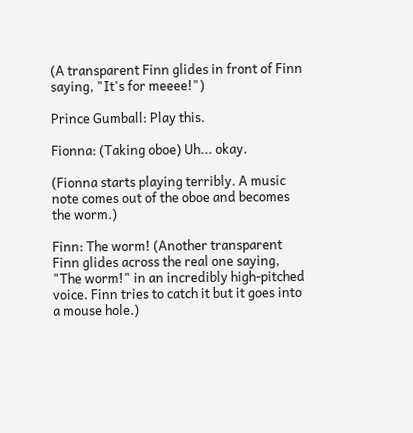(A transparent Finn glides in front of Finn saying, "It's for meeee!")

Prince Gumball: Play this.

Fionna: (Taking oboe) Uh... okay.

(Fionna starts playing terribly. A music note comes out of the oboe and becomes the worm.)

Finn: The worm! (Another transparent Finn glides across the real one saying, "The worm!" in an incredibly high-pitched voice. Finn tries to catch it but it goes into a mouse hole.)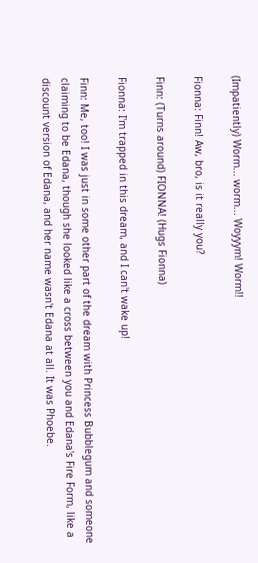(Impatiently) Worm... worm... Woyyym! Worm!!

Fionna: Finn! Aw, bro, is it really you?

Finn: (Turns around) FIONNA! (Hugs Fionna)

Fionna: I'm trapped in this dream, and I can't wake up!

Finn: Me, too! I was just in some other part of the dream with Princess Bubblegum and someone claiming to be Edana, though she looked like a cross between you and Edana's Fire Form, like a discount version of Edana, and her name wasn't Edana at all. It was Phoebe.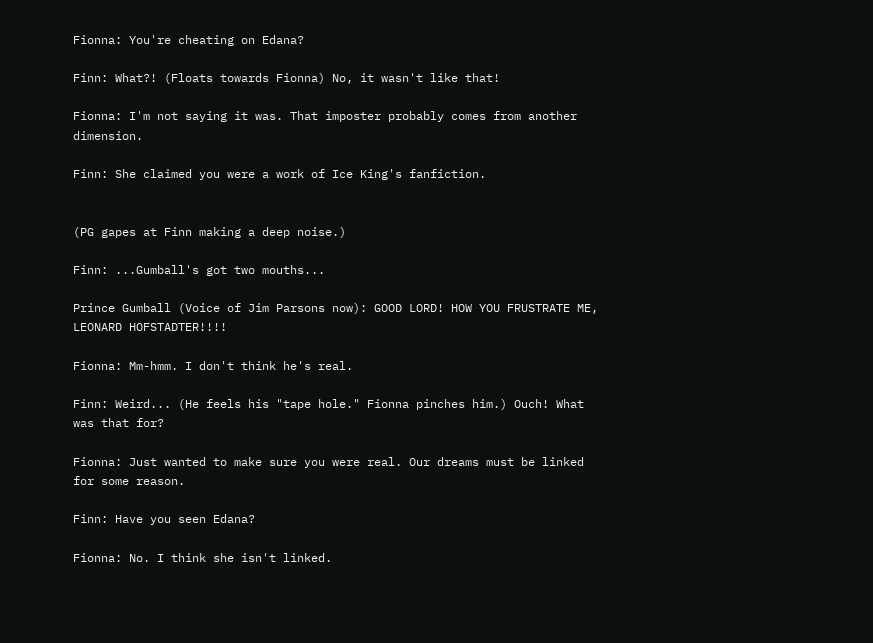Fionna: You're cheating on Edana?

Finn: What?! (Floats towards Fionna) No, it wasn't like that!

Fionna: I'm not saying it was. That imposter probably comes from another dimension.

Finn: She claimed you were a work of Ice King's fanfiction.


(PG gapes at Finn making a deep noise.)

Finn: ...Gumball's got two mouths...

Prince Gumball (Voice of Jim Parsons now): GOOD LORD! HOW YOU FRUSTRATE ME, LEONARD HOFSTADTER!!!!

Fionna: Mm-hmm. I don't think he's real.

Finn: Weird... (He feels his "tape hole." Fionna pinches him.) Ouch! What was that for?

Fionna: Just wanted to make sure you were real. Our dreams must be linked for some reason.

Finn: Have you seen Edana?

Fionna: No. I think she isn't linked.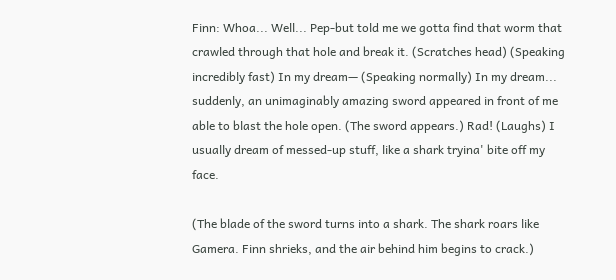Finn: Whoa... Well... Pep-but told me we gotta find that worm that crawled through that hole and break it. (Scratches head) (Speaking incredibly fast) In my dream— (Speaking normally) In my dream... suddenly, an unimaginably amazing sword appeared in front of me able to blast the hole open. (The sword appears.) Rad! (Laughs) I usually dream of messed-up stuff, like a shark tryina' bite off my face.

(The blade of the sword turns into a shark. The shark roars like Gamera. Finn shrieks, and the air behind him begins to crack.)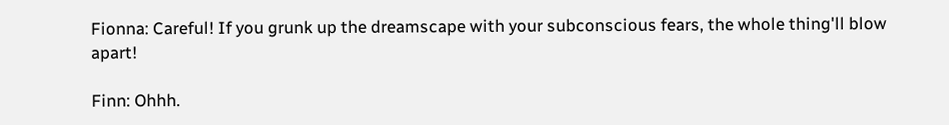Fionna: Careful! If you grunk up the dreamscape with your subconscious fears, the whole thing'll blow apart!

Finn: Ohhh.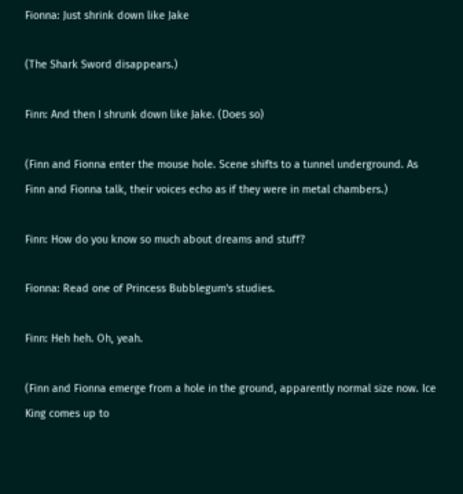Fionna: Just shrink down like Jake

(The Shark Sword disappears.)

Finn: And then I shrunk down like Jake. (Does so)

(Finn and Fionna enter the mouse hole. Scene shifts to a tunnel underground. As Finn and Fionna talk, their voices echo as if they were in metal chambers.)

Finn: How do you know so much about dreams and stuff?

Fionna: Read one of Princess Bubblegum's studies.

Finn: Heh heh. Oh, yeah.

(Finn and Fionna emerge from a hole in the ground, apparently normal size now. Ice King comes up to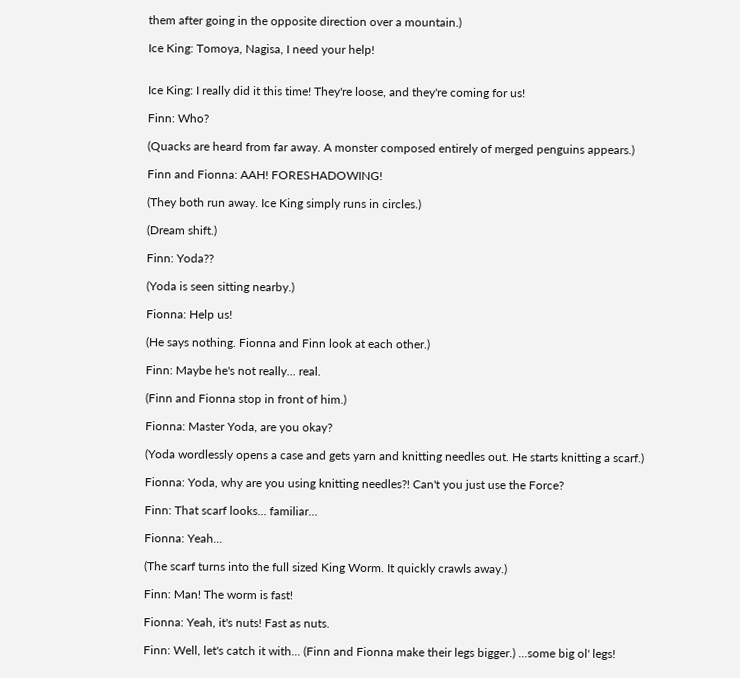them after going in the opposite direction over a mountain.)

Ice King: Tomoya, Nagisa, I need your help!


Ice King: I really did it this time! They're loose, and they're coming for us!

Finn: Who?

(Quacks are heard from far away. A monster composed entirely of merged penguins appears.)

Finn and Fionna: AAH! FORESHADOWING!

(They both run away. Ice King simply runs in circles.)

(Dream shift.)

Finn: Yoda??

(Yoda is seen sitting nearby.)

Fionna: Help us!

(He says nothing. Fionna and Finn look at each other.)

Finn: Maybe he's not really... real.

(Finn and Fionna stop in front of him.)

Fionna: Master Yoda, are you okay?

(Yoda wordlessly opens a case and gets yarn and knitting needles out. He starts knitting a scarf.)

Fionna: Yoda, why are you using knitting needles?! Can't you just use the Force?

Finn: That scarf looks... familiar...

Fionna: Yeah...

(The scarf turns into the full sized King Worm. It quickly crawls away.)

Finn: Man! The worm is fast!

Fionna: Yeah, it's nuts! Fast as nuts.

Finn: Well, let's catch it with... (Finn and Fionna make their legs bigger.) ...some big ol' legs!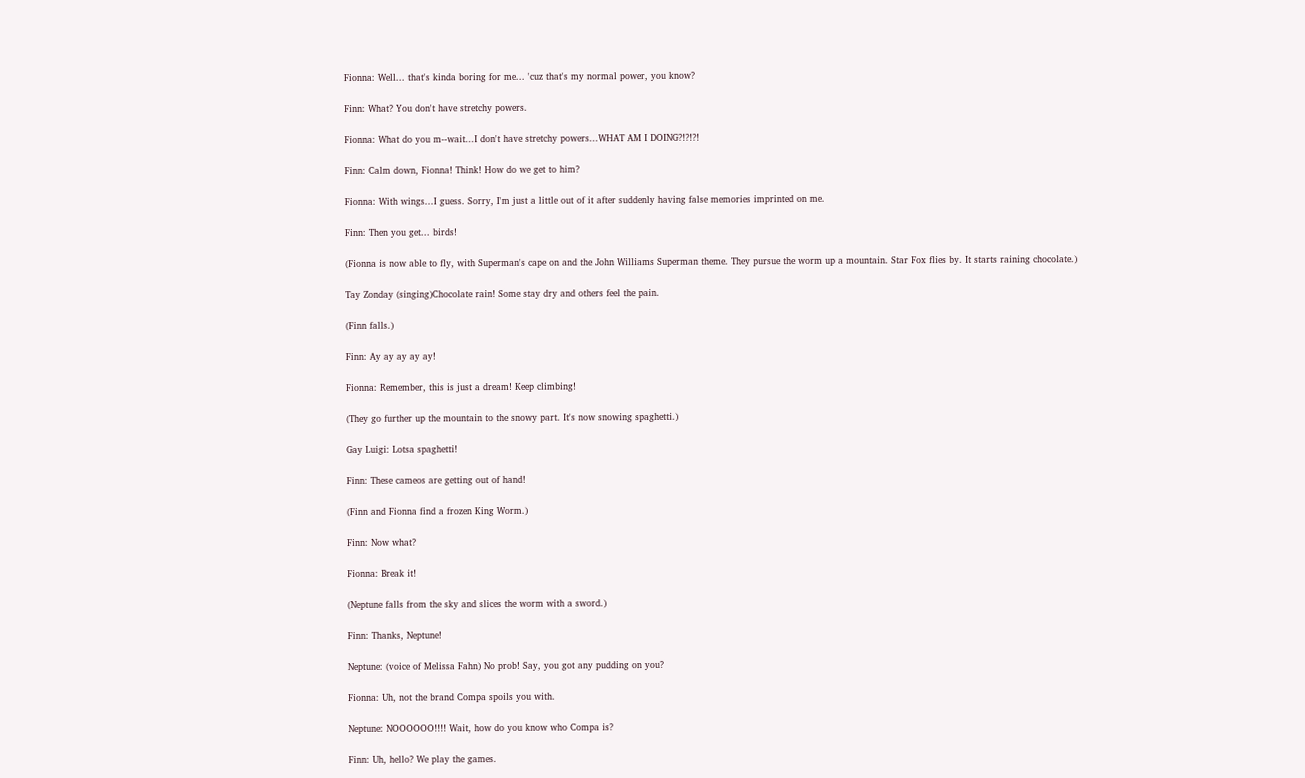Fionna: Well... that's kinda boring for me... 'cuz that's my normal power, you know?

Finn: What? You don't have stretchy powers.

Fionna: What do you m--wait...I don't have stretchy powers...WHAT AM I DOING?!?!?!

Finn: Calm down, Fionna! Think! How do we get to him?

Fionna: With wings...I guess. Sorry, I'm just a little out of it after suddenly having false memories imprinted on me.

Finn: Then you get... birds!

(Fionna is now able to fly, with Superman's cape on and the John Williams Superman theme. They pursue the worm up a mountain. Star Fox flies by. It starts raining chocolate.)

Tay Zonday (singing)Chocolate rain! Some stay dry and others feel the pain.

(Finn falls.)

Finn: Ay ay ay ay ay!

Fionna: Remember, this is just a dream! Keep climbing!

(They go further up the mountain to the snowy part. It's now snowing spaghetti.)

Gay Luigi: Lotsa spaghetti!

Finn: These cameos are getting out of hand!

(Finn and Fionna find a frozen King Worm.)

Finn: Now what?

Fionna: Break it!

(Neptune falls from the sky and slices the worm with a sword.)

Finn: Thanks, Neptune!

Neptune: (voice of Melissa Fahn) No prob! Say, you got any pudding on you?

Fionna: Uh, not the brand Compa spoils you with.

Neptune: NOOOOOO!!!! Wait, how do you know who Compa is?

Finn: Uh, hello? We play the games.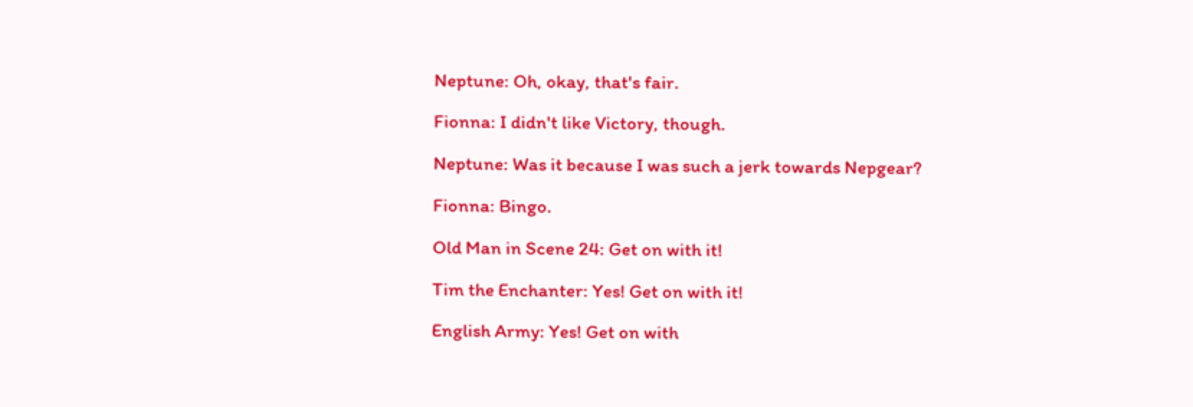Neptune: Oh, okay, that's fair.

Fionna: I didn't like Victory, though.

Neptune: Was it because I was such a jerk towards Nepgear?

Fionna: Bingo.

Old Man in Scene 24: Get on with it!

Tim the Enchanter: Yes! Get on with it!

English Army: Yes! Get on with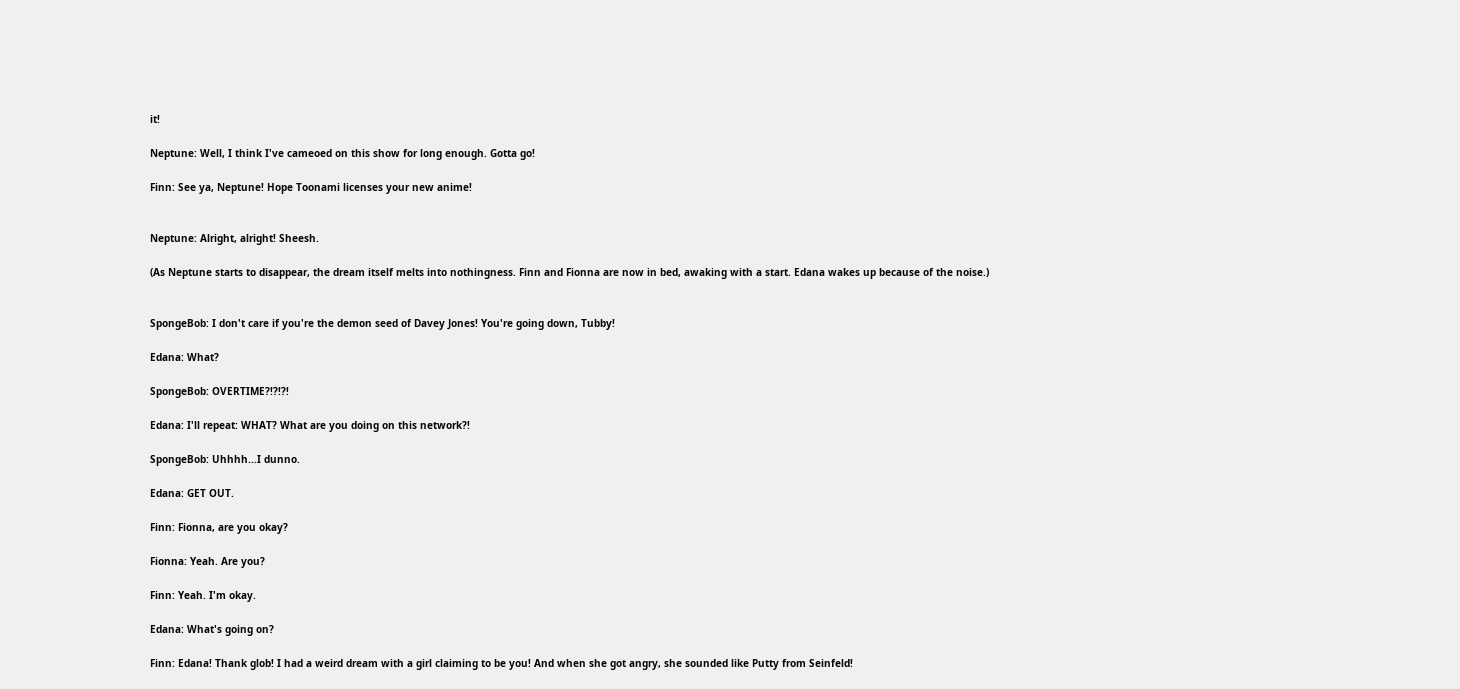it!

Neptune: Well, I think I've cameoed on this show for long enough. Gotta go!

Finn: See ya, Neptune! Hope Toonami licenses your new anime!


Neptune: Alright, alright! Sheesh.

(As Neptune starts to disappear, the dream itself melts into nothingness. Finn and Fionna are now in bed, awaking with a start. Edana wakes up because of the noise.)


SpongeBob: I don't care if you're the demon seed of Davey Jones! You're going down, Tubby!

Edana: What?

SpongeBob: OVERTIME?!?!?!

Edana: I'll repeat: WHAT? What are you doing on this network?!

SpongeBob: Uhhhh...I dunno.

Edana: GET OUT.

Finn: Fionna, are you okay?

Fionna: Yeah. Are you?

Finn: Yeah. I'm okay.

Edana: What's going on?

Finn: Edana! Thank glob! I had a weird dream with a girl claiming to be you! And when she got angry, she sounded like Putty from Seinfeld!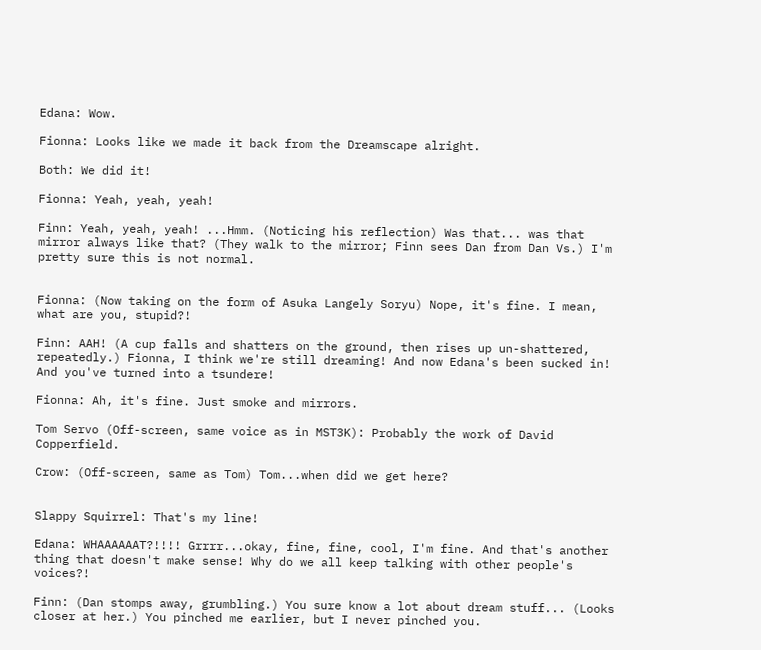Edana: Wow.

Fionna: Looks like we made it back from the Dreamscape alright.

Both: We did it!

Fionna: Yeah, yeah, yeah!

Finn: Yeah, yeah, yeah! ...Hmm. (Noticing his reflection) Was that... was that mirror always like that? (They walk to the mirror; Finn sees Dan from Dan Vs.) I'm pretty sure this is not normal.


Fionna: (Now taking on the form of Asuka Langely Soryu) Nope, it's fine. I mean, what are you, stupid?!

Finn: AAH! (A cup falls and shatters on the ground, then rises up un-shattered, repeatedly.) Fionna, I think we're still dreaming! And now Edana's been sucked in! And you've turned into a tsundere!

Fionna: Ah, it's fine. Just smoke and mirrors.

Tom Servo (Off-screen, same voice as in MST3K): Probably the work of David Copperfield.

Crow: (Off-screen, same as Tom) Tom...when did we get here?


Slappy Squirrel: That's my line!

Edana: WHAAAAAAT?!!!! Grrrr...okay, fine, fine, cool, I'm fine. And that's another thing that doesn't make sense! Why do we all keep talking with other people's voices?!

Finn: (Dan stomps away, grumbling.) You sure know a lot about dream stuff... (Looks closer at her.) You pinched me earlier, but I never pinched you.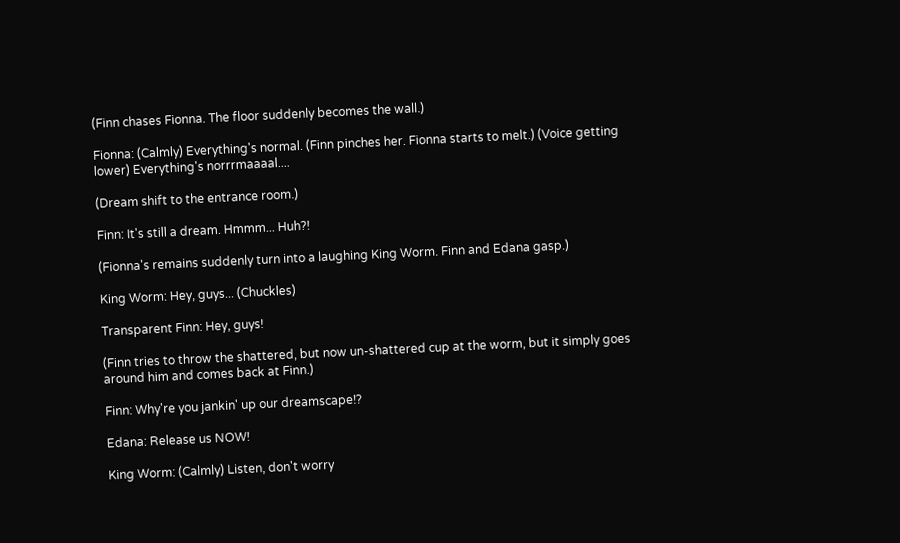(Finn chases Fionna. The floor suddenly becomes the wall.)

Fionna: (Calmly) Everything's normal. (Finn pinches her. Fionna starts to melt.) (Voice getting lower) Everything's norrrmaaaal....

(Dream shift to the entrance room.)

Finn: It's still a dream. Hmmm... Huh?!

(Fionna's remains suddenly turn into a laughing King Worm. Finn and Edana gasp.)

King Worm: Hey, guys... (Chuckles)

Transparent Finn: Hey, guys!

(Finn tries to throw the shattered, but now un-shattered cup at the worm, but it simply goes around him and comes back at Finn.)

Finn: Why're you jankin' up our dreamscape!?

Edana: Release us NOW!

King Worm: (Calmly) Listen, don't worry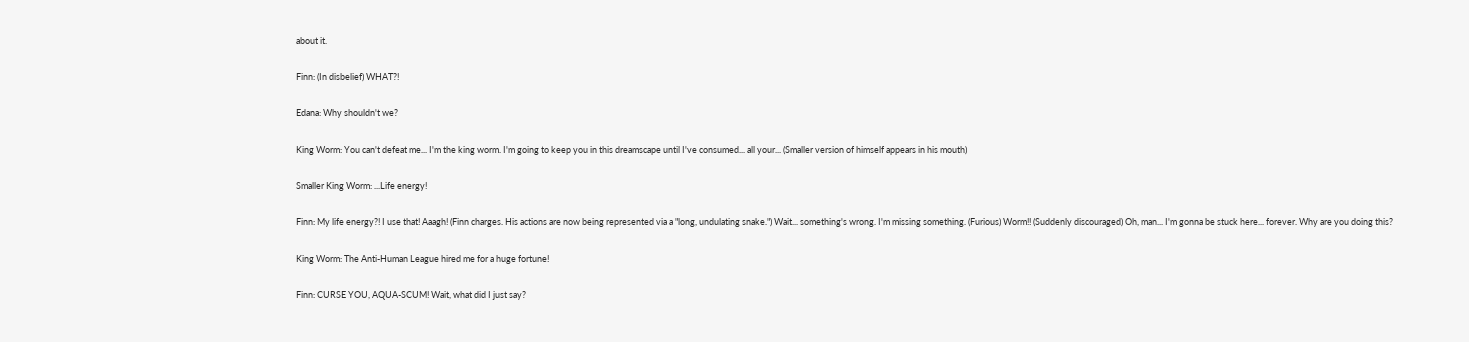about it.

Finn: (In disbelief) WHAT?!

Edana: Why shouldn't we?

King Worm: You can't defeat me... I'm the king worm. I'm going to keep you in this dreamscape until I've consumed... all your... (Smaller version of himself appears in his mouth)

Smaller King Worm: ...Life energy!

Finn: My life energy?! I use that! Aaagh! (Finn charges. His actions are now being represented via a "long, undulating snake.") Wait... something's wrong. I'm missing something. (Furious) Worm!! (Suddenly discouraged) Oh, man... I'm gonna be stuck here... forever. Why are you doing this?

King Worm: The Anti-Human League hired me for a huge fortune!

Finn: CURSE YOU, AQUA-SCUM! Wait, what did I just say?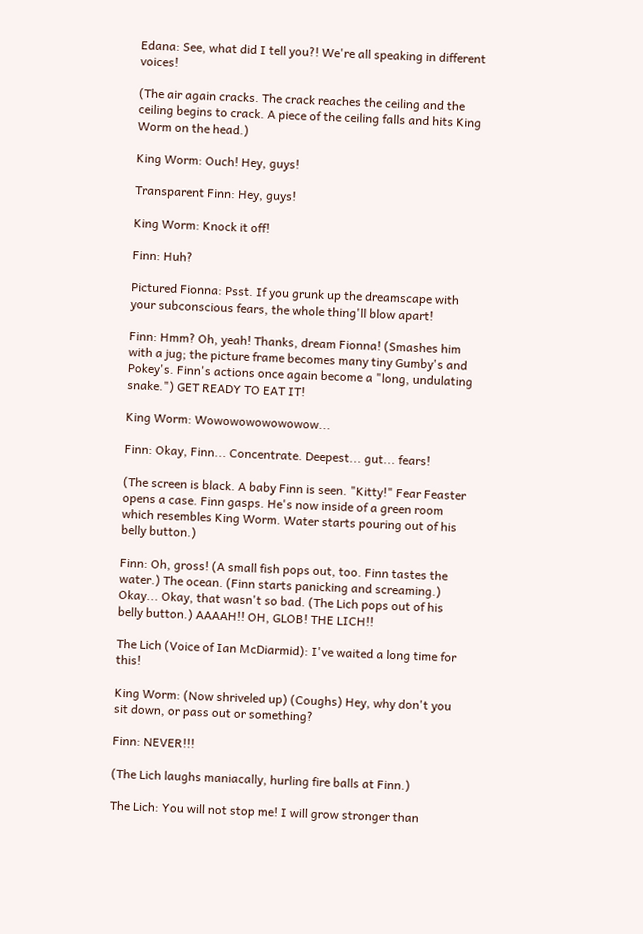Edana: See, what did I tell you?! We're all speaking in different voices!

(The air again cracks. The crack reaches the ceiling and the ceiling begins to crack. A piece of the ceiling falls and hits King Worm on the head.)

King Worm: Ouch! Hey, guys!

Transparent Finn: Hey, guys!

King Worm: Knock it off!

Finn: Huh?

Pictured Fionna: Psst. If you grunk up the dreamscape with your subconscious fears, the whole thing'll blow apart!

Finn: Hmm? Oh, yeah! Thanks, dream Fionna! (Smashes him with a jug; the picture frame becomes many tiny Gumby's and Pokey's. Finn's actions once again become a "long, undulating snake.") GET READY TO EAT IT!

King Worm: Wowowowowowowow...

Finn: Okay, Finn... Concentrate. Deepest... gut... fears!

(The screen is black. A baby Finn is seen. "Kitty!" Fear Feaster opens a case. Finn gasps. He's now inside of a green room which resembles King Worm. Water starts pouring out of his belly button.)

Finn: Oh, gross! (A small fish pops out, too. Finn tastes the water.) The ocean. (Finn starts panicking and screaming.) Okay... Okay, that wasn't so bad. (The Lich pops out of his belly button.) AAAAH!! OH, GLOB! THE LICH!!

The Lich (Voice of Ian McDiarmid): I've waited a long time for this!

King Worm: (Now shriveled up) (Coughs) Hey, why don't you sit down, or pass out or something?

Finn: NEVER!!!

(The Lich laughs maniacally, hurling fire balls at Finn.)

The Lich: You will not stop me! I will grow stronger than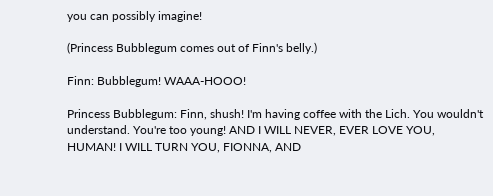you can possibly imagine!

(Princess Bubblegum comes out of Finn's belly.)

Finn: Bubblegum! WAAA-HOOO!

Princess Bubblegum: Finn, shush! I'm having coffee with the Lich. You wouldn't understand. You're too young! AND I WILL NEVER, EVER LOVE YOU, HUMAN! I WILL TURN YOU, FIONNA, AND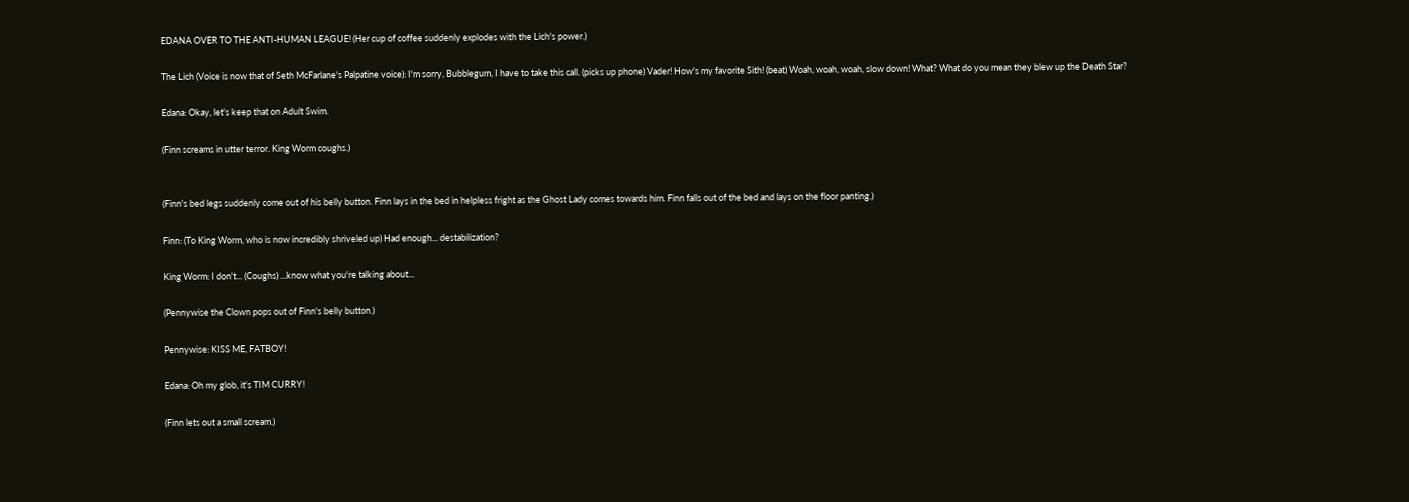EDANA OVER TO THE ANTI-HUMAN LEAGUE! (Her cup of coffee suddenly explodes with the Lich's power.)

The Lich (Voice is now that of Seth McFarlane's Palpatine voice): I'm sorry, Bubblegum, I have to take this call. (picks up phone) Vader! How's my favorite Sith! (beat) Woah, woah, woah, slow down! What? What do you mean they blew up the Death Star?

Edana: Okay, let's keep that on Adult Swim.

(Finn screams in utter terror. King Worm coughs.)


(Finn's bed legs suddenly come out of his belly button. Finn lays in the bed in helpless fright as the Ghost Lady comes towards him. Finn falls out of the bed and lays on the floor panting.)

Finn: (To King Worm, who is now incredibly shriveled up) Had enough... destabilization?

King Worm: I don't... (Coughs) ...know what you're talking about...

(Pennywise the Clown pops out of Finn's belly button.)

Pennywise: KISS ME, FATBOY!

Edana: Oh my glob, it's TIM CURRY!

(Finn lets out a small scream.)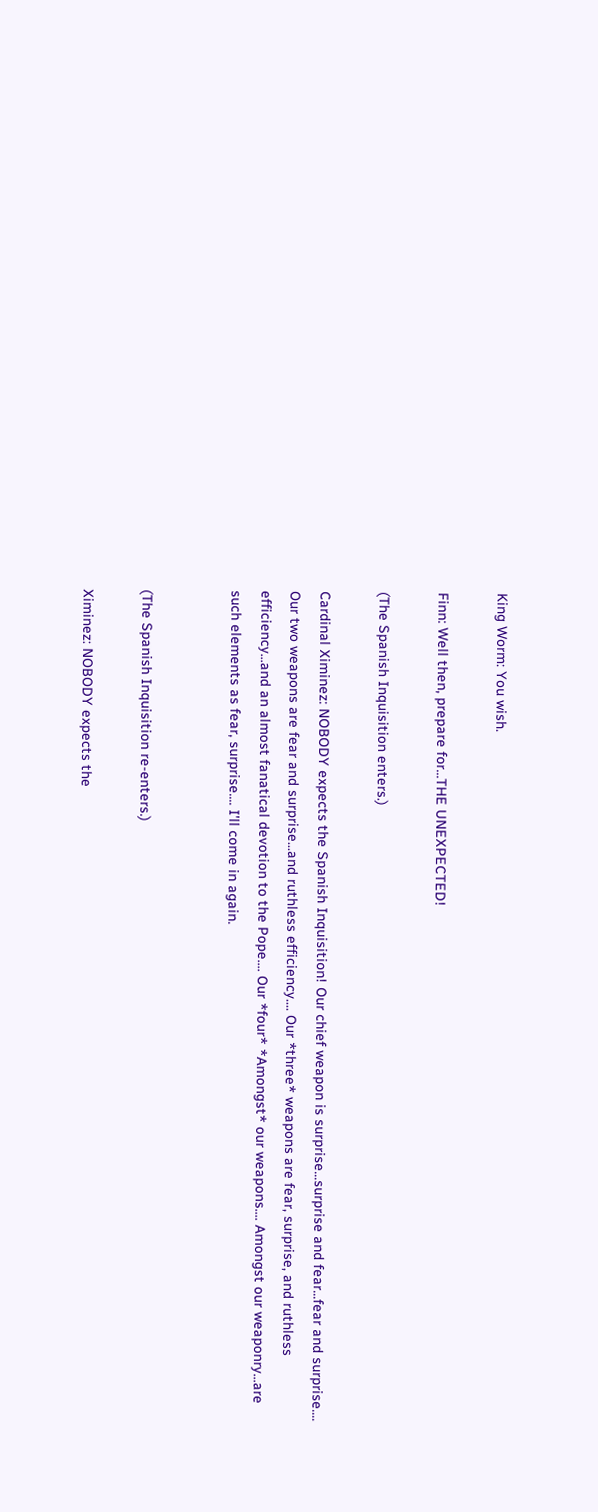King Worm: You wish.

Finn: Well then, prepare for...THE UNEXPECTED!

(The Spanish Inquisition enters.)

Cardinal Ximinez: NOBODY expects the Spanish Inquisition! Our chief weapon is surprise...surprise and fear...fear and surprise.... Our two weapons are fear and surprise...and ruthless efficiency.... Our *three* weapons are fear, surprise, and ruthless efficiency...and an almost fanatical devotion to the Pope.... Our *four* *Amongst* our weapons.... Amongst our weaponry...are such elements as fear, surprise.... I'll come in again.


(The Spanish Inquisition re-enters.)

Ximinez: NOBODY expects the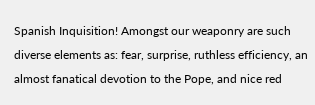Spanish Inquisition! Amongst our weaponry are such diverse elements as: fear, surprise, ruthless efficiency, an almost fanatical devotion to the Pope, and nice red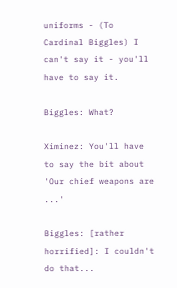uniforms - (To Cardinal Biggles) I can't say it - you'll have to say it.

Biggles: What?

Ximinez: You'll have to say the bit about 'Our chief weapons are ...'

Biggles: [rather horrified]: I couldn't do that...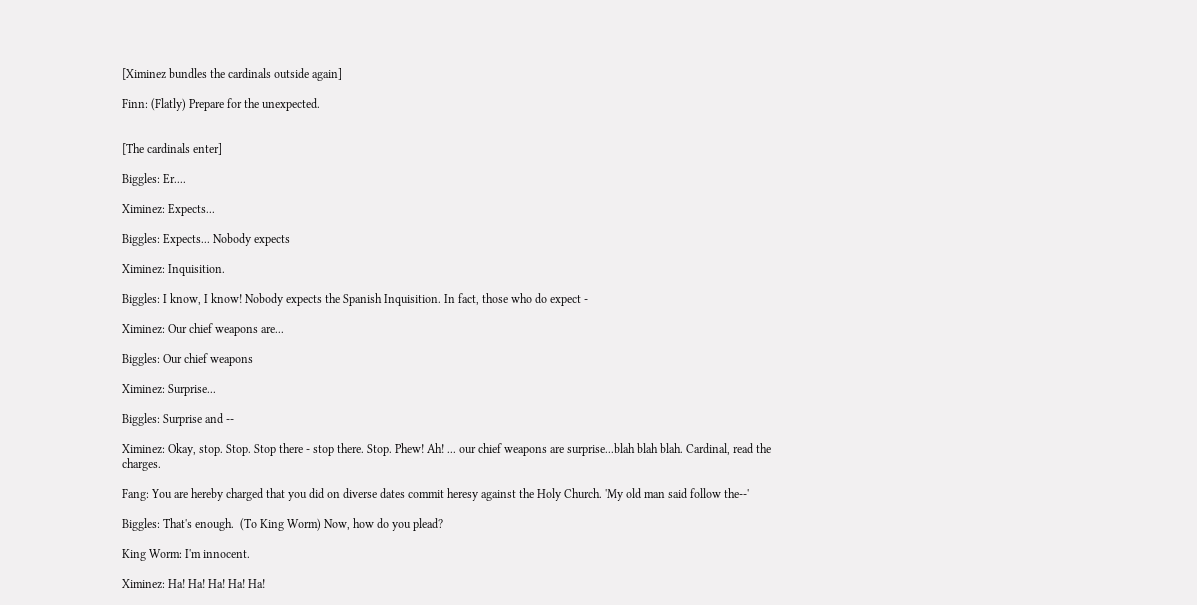[Ximinez bundles the cardinals outside again]

Finn: (Flatly) Prepare for the unexpected.


[The cardinals enter]

Biggles: Er....

Ximinez: Expects...

Biggles: Expects... Nobody expects

Ximinez: Inquisition.

Biggles: I know, I know! Nobody expects the Spanish Inquisition. In fact, those who do expect -

Ximinez: Our chief weapons are...

Biggles: Our chief weapons

Ximinez: Surprise...

Biggles: Surprise and --

Ximinez: Okay, stop. Stop. Stop there - stop there. Stop. Phew! Ah! ... our chief weapons are surprise...blah blah blah. Cardinal, read the charges.

Fang: You are hereby charged that you did on diverse dates commit heresy against the Holy Church. 'My old man said follow the--'

Biggles: That's enough.  (To King Worm) Now, how do you plead?

King Worm: I'm innocent.

Ximinez: Ha! Ha! Ha! Ha! Ha!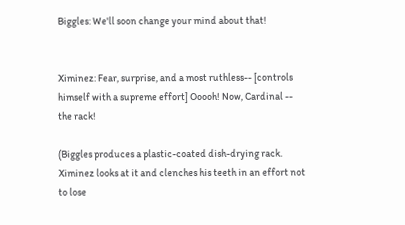Biggles: We'll soon change your mind about that!


Ximinez: Fear, surprise, and a most ruthless-- [controls himself with a supreme effort] Ooooh! Now, Cardinal -- the rack!

(Biggles produces a plastic-coated dish-drying rack. Ximinez looks at it and clenches his teeth in an effort not to lose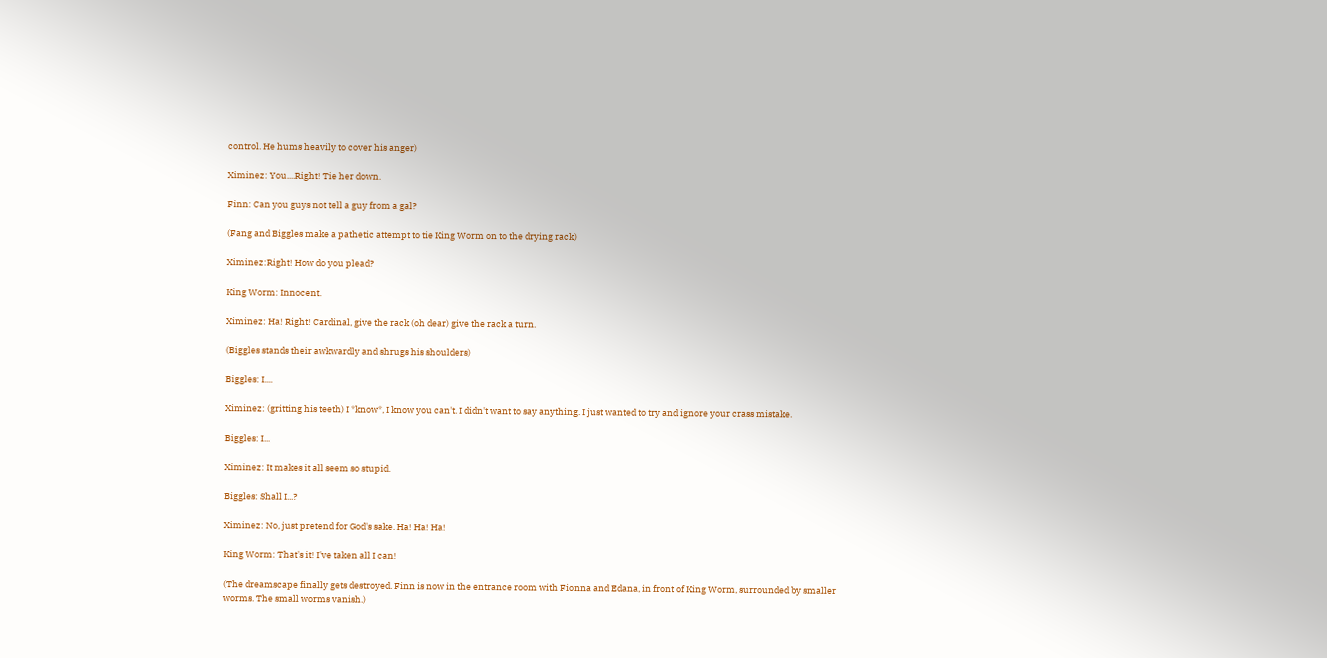control. He hums heavily to cover his anger)

Ximinez: You....Right! Tie her down.

Finn: Can you guys not tell a guy from a gal?

(Fang and Biggles make a pathetic attempt to tie King Worm on to the drying rack)

Ximinez:Right! How do you plead?

King Worm: Innocent.

Ximinez: Ha! Right! Cardinal, give the rack (oh dear) give the rack a turn.

(Biggles stands their awkwardly and shrugs his shoulders)

Biggles: I....

Ximinez: (gritting his teeth) I *know*, I know you can't. I didn't want to say anything. I just wanted to try and ignore your crass mistake.

Biggles: I...

Ximinez: It makes it all seem so stupid.

Biggles: Shall I...?

Ximinez: No, just pretend for God's sake. Ha! Ha! Ha!

King Worm: That's it! I've taken all I can!

(The dreamscape finally gets destroyed. Finn is now in the entrance room with Fionna and Edana, in front of King Worm, surrounded by smaller worms. The small worms vanish.)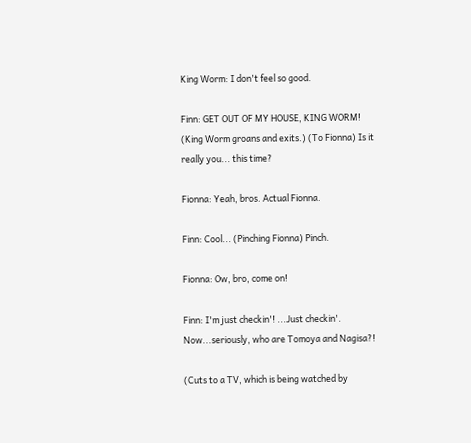King Worm: I don't feel so good.

Finn: GET OUT OF MY HOUSE, KING WORM! (King Worm groans and exits.) (To Fionna) Is it really you... this time?

Fionna: Yeah, bros. Actual Fionna.

Finn: Cool... (Pinching Fionna) Pinch.

Fionna: Ow, bro, come on!

Finn: I'm just checkin'! ...Just checkin'. Now...seriously, who are Tomoya and Nagisa?!

(Cuts to a TV, which is being watched by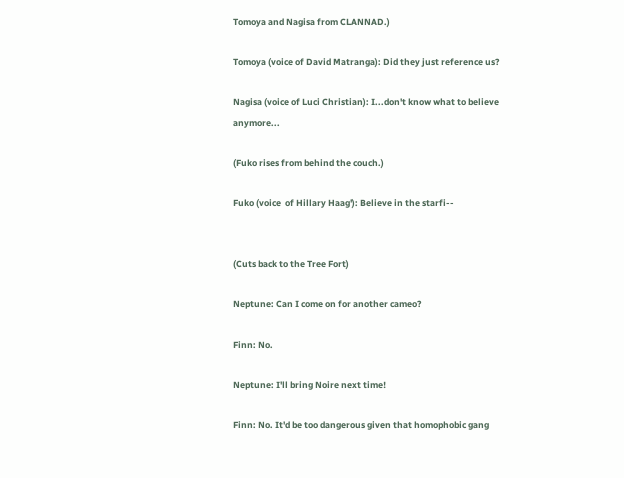Tomoya and Nagisa from CLANNAD.)

Tomoya (voice of David Matranga): Did they just reference us?

Nagisa (voice of Luci Christian): I...don't know what to believe anymore...

(Fuko rises from behind the couch.)

Fuko (voice  of Hillary Haag'): Believe in the starfi--


(Cuts back to the Tree Fort)

Neptune: Can I come on for another cameo?

Finn: No.

Neptune: I'll bring Noire next time!

Finn: No. It'd be too dangerous given that homophobic gang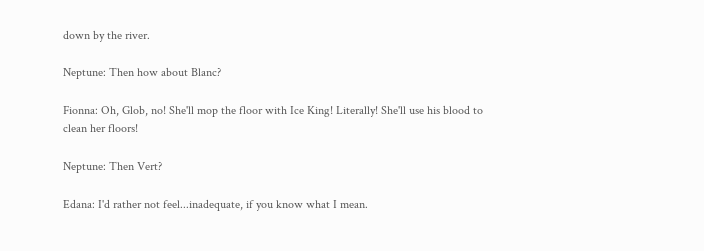down by the river.

Neptune: Then how about Blanc?

Fionna: Oh, Glob, no! She'll mop the floor with Ice King! Literally! She'll use his blood to clean her floors!

Neptune: Then Vert?

Edana: I'd rather not feel...inadequate, if you know what I mean.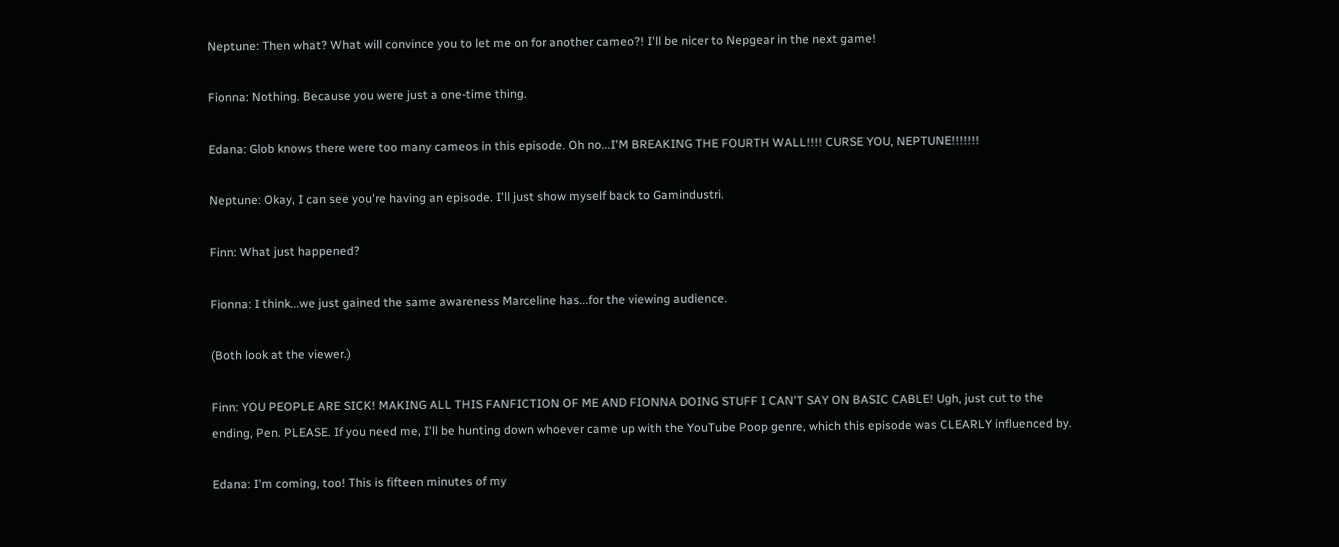Neptune: Then what? What will convince you to let me on for another cameo?! I'll be nicer to Nepgear in the next game!

Fionna: Nothing. Because you were just a one-time thing.

Edana: Glob knows there were too many cameos in this episode. Oh no...I'M BREAKING THE FOURTH WALL!!!! CURSE YOU, NEPTUNE!!!!!!!

Neptune: Okay, I can see you're having an episode. I'll just show myself back to Gamindustri.

Finn: What just happened?

Fionna: I think...we just gained the same awareness Marceline has...for the viewing audience.

(Both look at the viewer.)

Finn: YOU PEOPLE ARE SICK! MAKING ALL THIS FANFICTION OF ME AND FIONNA DOING STUFF I CAN'T SAY ON BASIC CABLE! Ugh, just cut to the ending, Pen. PLEASE. If you need me, I'll be hunting down whoever came up with the YouTube Poop genre, which this episode was CLEARLY influenced by.

Edana: I'm coming, too! This is fifteen minutes of my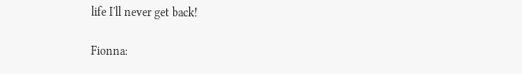life I'll never get back!

Fionna: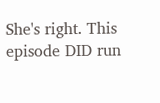She's right. This episode DID run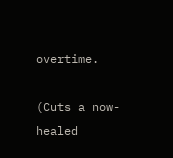overtime.

(Cuts a now-healed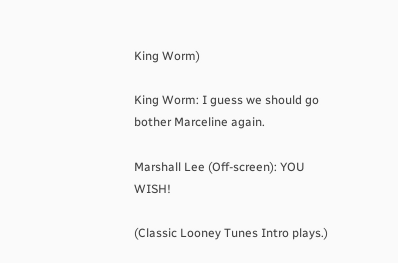King Worm)

King Worm: I guess we should go bother Marceline again.

Marshall Lee (Off-screen): YOU WISH!

(Classic Looney Tunes Intro plays.)